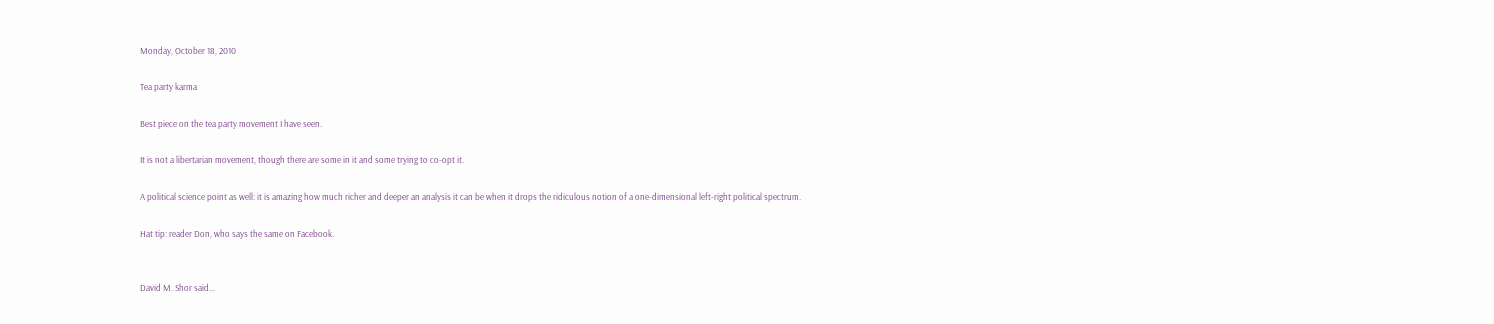Monday, October 18, 2010

Tea party karma

Best piece on the tea party movement I have seen.

It is not a libertarian movement, though there are some in it and some trying to co-opt it.

A political science point as well: it is amazing how much richer and deeper an analysis it can be when it drops the ridiculous notion of a one-dimensional left-right political spectrum.

Hat tip: reader Don, who says the same on Facebook.


David M. Shor said...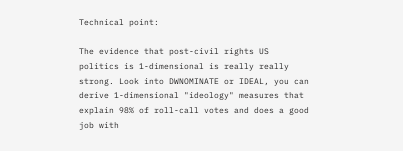Technical point:

The evidence that post-civil rights US politics is 1-dimensional is really really strong. Look into DWNOMINATE or IDEAL, you can derive 1-dimensional "ideology" measures that explain 98% of roll-call votes and does a good job with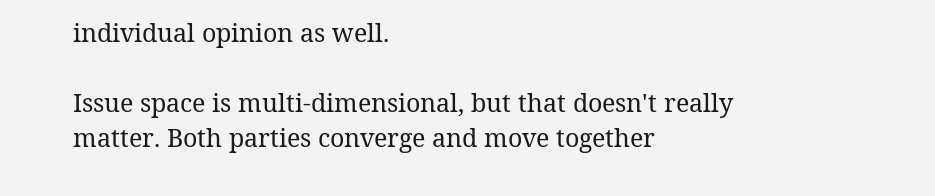individual opinion as well.

Issue space is multi-dimensional, but that doesn't really matter. Both parties converge and move together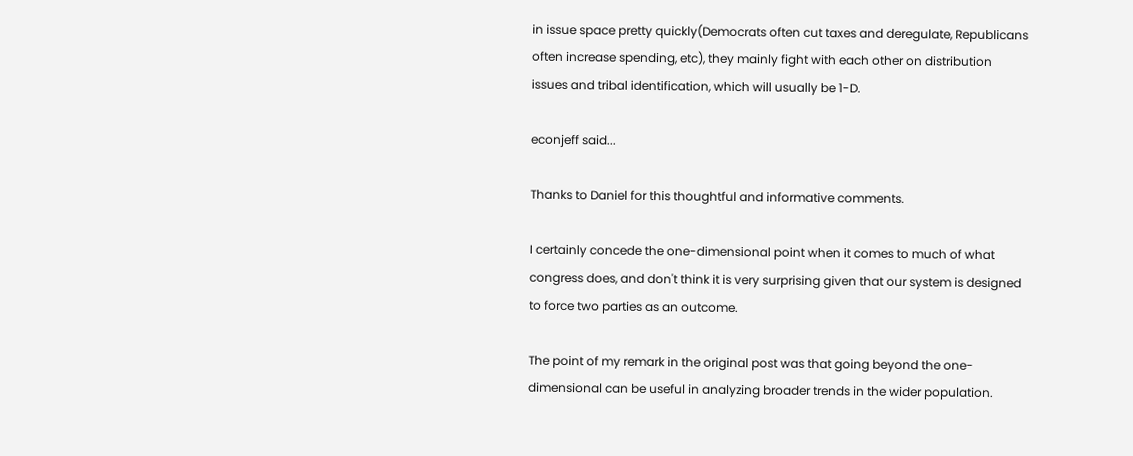in issue space pretty quickly(Democrats often cut taxes and deregulate, Republicans often increase spending, etc), they mainly fight with each other on distribution issues and tribal identification, which will usually be 1-D.

econjeff said...

Thanks to Daniel for this thoughtful and informative comments.

I certainly concede the one-dimensional point when it comes to much of what congress does, and don't think it is very surprising given that our system is designed to force two parties as an outcome.

The point of my remark in the original post was that going beyond the one-dimensional can be useful in analyzing broader trends in the wider population.